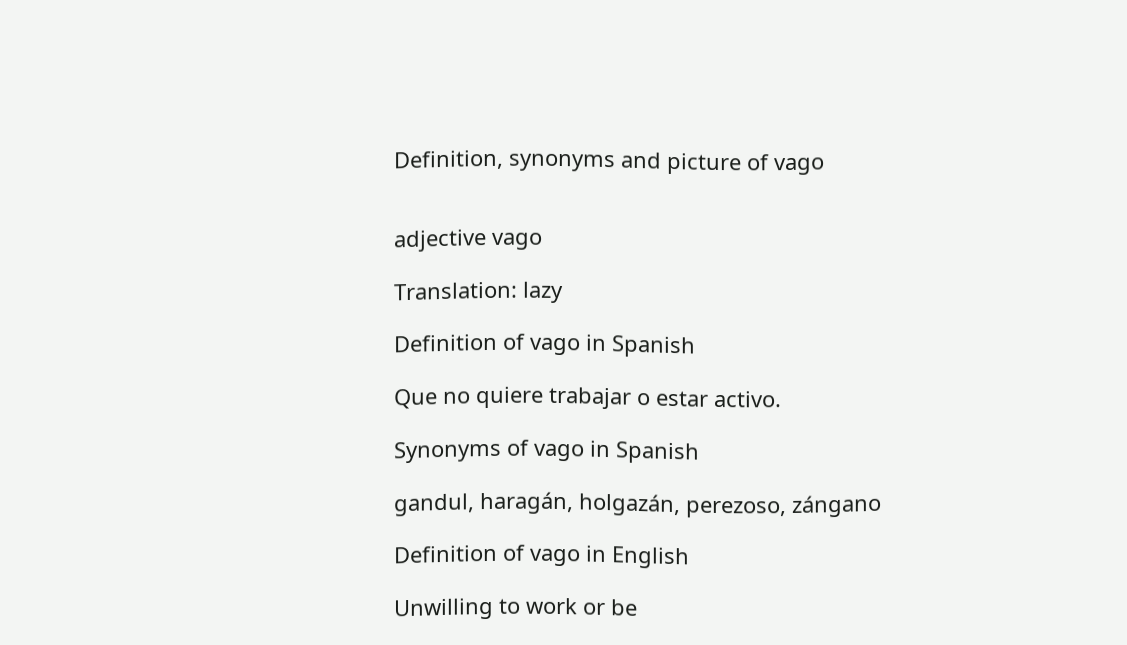Definition, synonyms and picture of vago


adjective vago

Translation: lazy

Definition of vago in Spanish

Que no quiere trabajar o estar activo.

Synonyms of vago in Spanish

gandul, haragán, holgazán, perezoso, zángano

Definition of vago in English

Unwilling to work or be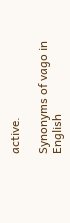active.

Synonyms of vago in English